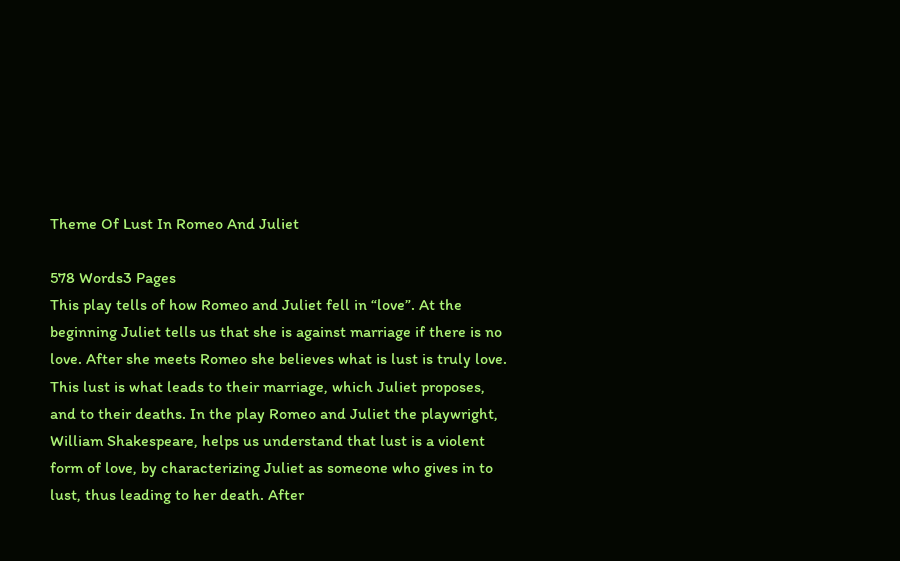Theme Of Lust In Romeo And Juliet

578 Words3 Pages
This play tells of how Romeo and Juliet fell in “love”. At the beginning Juliet tells us that she is against marriage if there is no love. After she meets Romeo she believes what is lust is truly love. This lust is what leads to their marriage, which Juliet proposes, and to their deaths. In the play Romeo and Juliet the playwright, William Shakespeare, helps us understand that lust is a violent form of love, by characterizing Juliet as someone who gives in to lust, thus leading to her death. After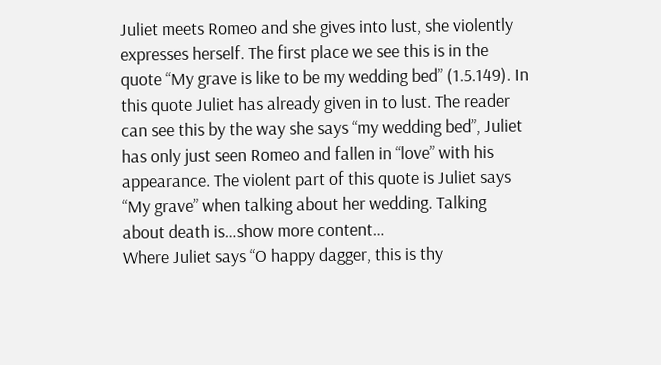Juliet meets Romeo and she gives into lust, she violently expresses herself. The first place we see this is in the quote “My grave is like to be my wedding bed” (1.5.149). In this quote Juliet has already given in to lust. The reader can see this by the way she says “my wedding bed”, Juliet has only just seen Romeo and fallen in “love” with his appearance. The violent part of this quote is Juliet says “My grave” when talking about her wedding. Talking about death is…show more content…
Where Juliet says “O happy dagger, this is thy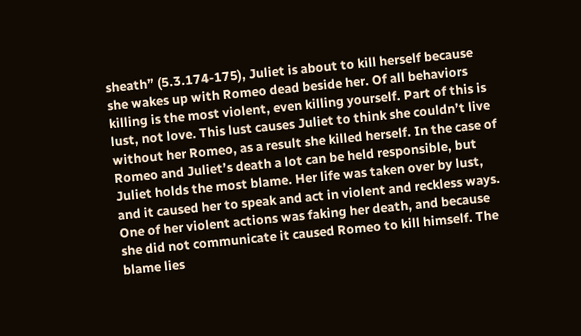sheath” (5.3.174-175), Juliet is about to kill herself because she wakes up with Romeo dead beside her. Of all behaviors killing is the most violent, even killing yourself. Part of this is lust, not love. This lust causes Juliet to think she couldn’t live without her Romeo, as a result she killed herself. In the case of Romeo and Juliet’s death a lot can be held responsible, but Juliet holds the most blame. Her life was taken over by lust, and it caused her to speak and act in violent and reckless ways. One of her violent actions was faking her death, and because she did not communicate it caused Romeo to kill himself. The blame lies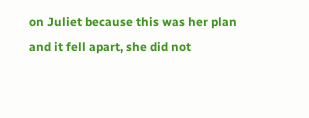on Juliet because this was her plan and it fell apart, she did not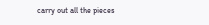carry out all the pieces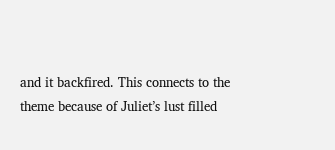and it backfired. This connects to the theme because of Juliet’s lust filled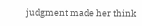judgment made her think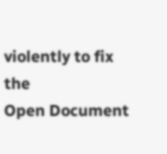violently to fix the
Open Document